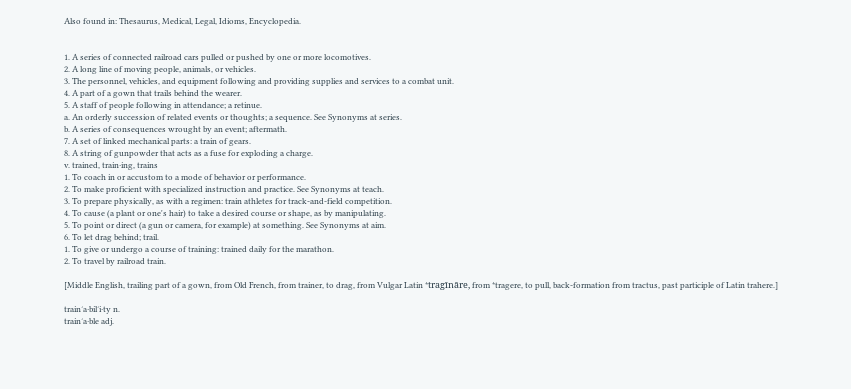Also found in: Thesaurus, Medical, Legal, Idioms, Encyclopedia.


1. A series of connected railroad cars pulled or pushed by one or more locomotives.
2. A long line of moving people, animals, or vehicles.
3. The personnel, vehicles, and equipment following and providing supplies and services to a combat unit.
4. A part of a gown that trails behind the wearer.
5. A staff of people following in attendance; a retinue.
a. An orderly succession of related events or thoughts; a sequence. See Synonyms at series.
b. A series of consequences wrought by an event; aftermath.
7. A set of linked mechanical parts: a train of gears.
8. A string of gunpowder that acts as a fuse for exploding a charge.
v. trained, train·ing, trains
1. To coach in or accustom to a mode of behavior or performance.
2. To make proficient with specialized instruction and practice. See Synonyms at teach.
3. To prepare physically, as with a regimen: train athletes for track-and-field competition.
4. To cause (a plant or one's hair) to take a desired course or shape, as by manipulating.
5. To point or direct (a gun or camera, for example) at something. See Synonyms at aim.
6. To let drag behind; trail.
1. To give or undergo a course of training: trained daily for the marathon.
2. To travel by railroad train.

[Middle English, trailing part of a gown, from Old French, from trainer, to drag, from Vulgar Latin *tragīnāre, from *tragere, to pull, back-formation from tractus, past participle of Latin trahere.]

train′a·bil′i·ty n.
train′a·ble adj.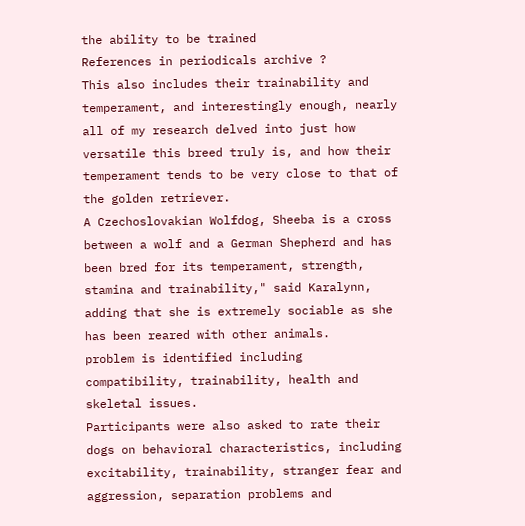the ability to be trained
References in periodicals archive ?
This also includes their trainability and temperament, and interestingly enough, nearly all of my research delved into just how versatile this breed truly is, and how their temperament tends to be very close to that of the golden retriever.
A Czechoslovakian Wolfdog, Sheeba is a cross between a wolf and a German Shepherd and has been bred for its temperament, strength, stamina and trainability," said Karalynn, adding that she is extremely sociable as she has been reared with other animals.
problem is identified including compatibility, trainability, health and skeletal issues.
Participants were also asked to rate their dogs on behavioral characteristics, including excitability, trainability, stranger fear and aggression, separation problems and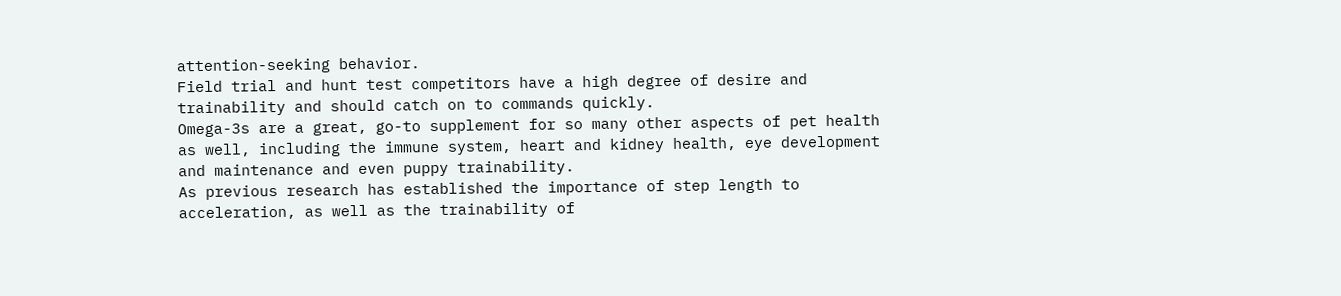attention-seeking behavior.
Field trial and hunt test competitors have a high degree of desire and trainability and should catch on to commands quickly.
Omega-3s are a great, go-to supplement for so many other aspects of pet health as well, including the immune system, heart and kidney health, eye development and maintenance and even puppy trainability.
As previous research has established the importance of step length to acceleration, as well as the trainability of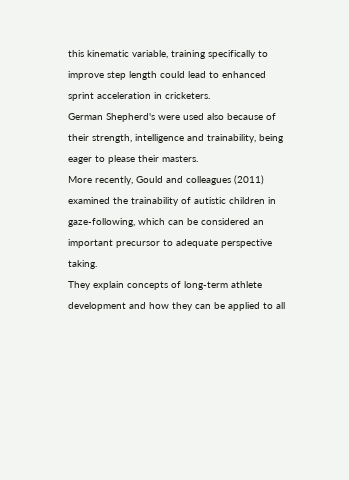this kinematic variable, training specifically to improve step length could lead to enhanced sprint acceleration in cricketers.
German Shepherd's were used also because of their strength, intelligence and trainability, being eager to please their masters.
More recently, Gould and colleagues (2011) examined the trainability of autistic children in gaze-following, which can be considered an important precursor to adequate perspective taking.
They explain concepts of long-term athlete development and how they can be applied to all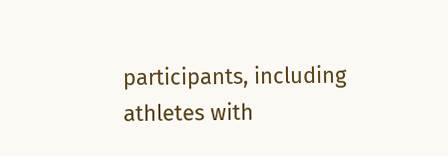participants, including athletes with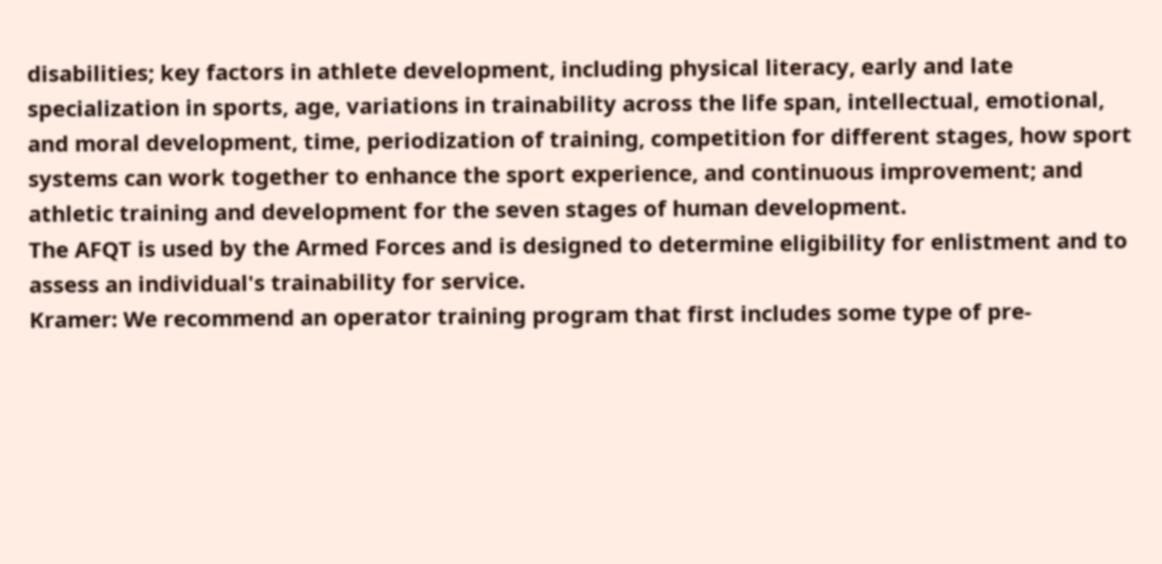disabilities; key factors in athlete development, including physical literacy, early and late specialization in sports, age, variations in trainability across the life span, intellectual, emotional, and moral development, time, periodization of training, competition for different stages, how sport systems can work together to enhance the sport experience, and continuous improvement; and athletic training and development for the seven stages of human development.
The AFQT is used by the Armed Forces and is designed to determine eligibility for enlistment and to assess an individual's trainability for service.
Kramer: We recommend an operator training program that first includes some type of pre-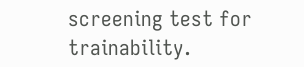screening test for trainability.